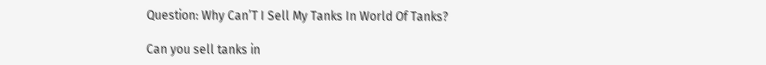Question: Why Can’T I Sell My Tanks In World Of Tanks?

Can you sell tanks in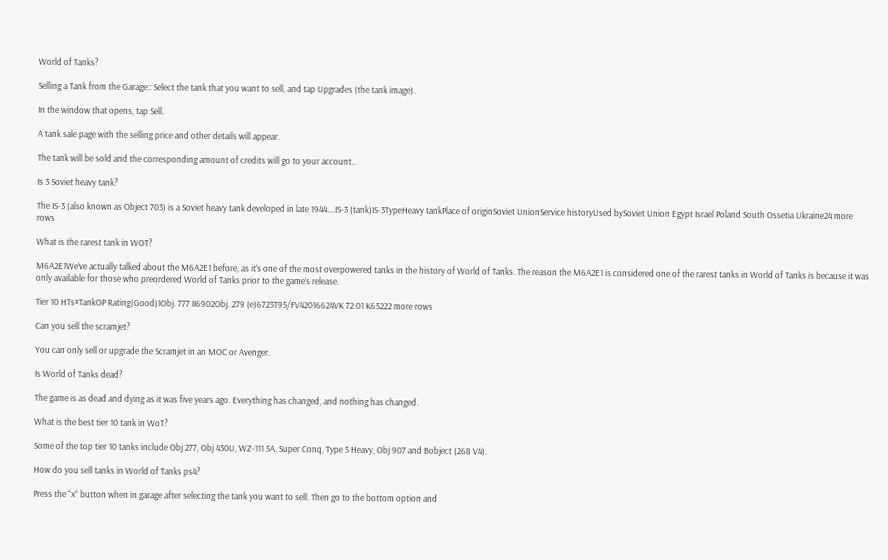World of Tanks?

Selling a Tank from the Garage:: Select the tank that you want to sell, and tap Upgrades (the tank image).

In the window that opens, tap Sell.

A tank sale page with the selling price and other details will appear.

The tank will be sold and the corresponding amount of credits will go to your account..

Is 3 Soviet heavy tank?

The IS-3 (also known as Object 703) is a Soviet heavy tank developed in late 1944….IS-3 (tank)IS-3TypeHeavy tankPlace of originSoviet UnionService historyUsed bySoviet Union Egypt Israel Poland South Ossetia Ukraine24 more rows

What is the rarest tank in WOT?

M6A2E1We’ve actually talked about the M6A2E1 before, as it’s one of the most overpowered tanks in the history of World of Tanks. The reason the M6A2E1 is considered one of the rarest tanks in World of Tanks is because it was only available for those who preordered World of Tanks prior to the game’s release.

Tier 10 HTs#TankOP Rating(Good)1Obj. 777 II6902Obj. 279 (e)6723T95/FV42016624VK 72.01 K65222 more rows

Can you sell the scramjet?

You can only sell or upgrade the Scramjet in an MOC or Avenger.

Is World of Tanks dead?

The game is as dead and dying as it was five years ago. Everything has changed, and nothing has changed.

What is the best tier 10 tank in WoT?

Some of the top tier 10 tanks include Obj 277, Obj 430U, WZ-111 5A, Super Conq, Type 5 Heavy, Obj 907 and Bobject (268 V4).

How do you sell tanks in World of Tanks ps4?

Press the “x” button when in garage after selecting the tank you want to sell. Then go to the bottom option and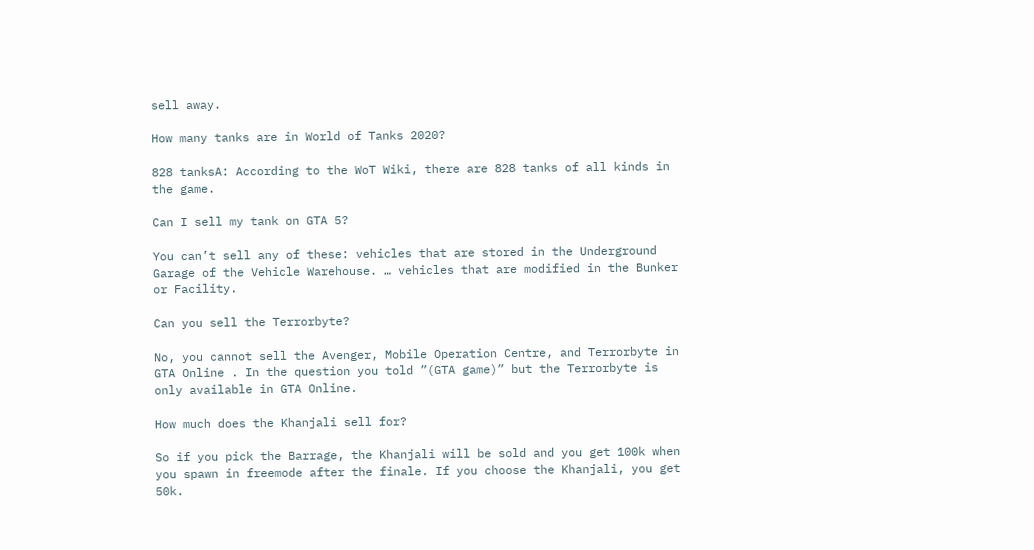sell away.

How many tanks are in World of Tanks 2020?

828 tanksA: According to the WoT Wiki, there are 828 tanks of all kinds in the game.

Can I sell my tank on GTA 5?

You can’t sell any of these: vehicles that are stored in the Underground Garage of the Vehicle Warehouse. … vehicles that are modified in the Bunker or Facility.

Can you sell the Terrorbyte?

No, you cannot sell the Avenger, Mobile Operation Centre, and Terrorbyte in GTA Online . In the question you told ”(GTA game)” but the Terrorbyte is only available in GTA Online.

How much does the Khanjali sell for?

So if you pick the Barrage, the Khanjali will be sold and you get 100k when you spawn in freemode after the finale. If you choose the Khanjali, you get 50k.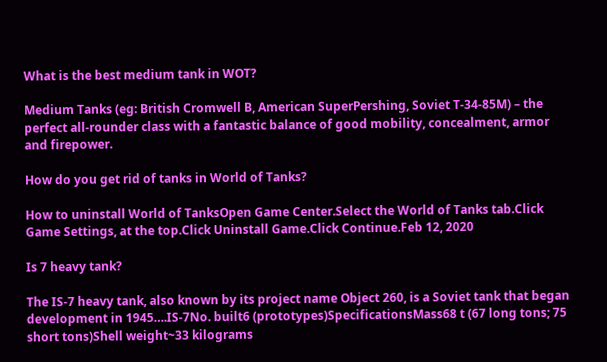What is the best medium tank in WOT?

Medium Tanks (eg: British Cromwell B, American SuperPershing, Soviet T-34-85M) – the perfect all-rounder class with a fantastic balance of good mobility, concealment, armor and firepower.

How do you get rid of tanks in World of Tanks?

How to uninstall World of TanksOpen Game Center.Select the World of Tanks tab.Click Game Settings, at the top.Click Uninstall Game.Click Continue.Feb 12, 2020

Is 7 heavy tank?

The IS-7 heavy tank, also known by its project name Object 260, is a Soviet tank that began development in 1945….IS-7No. built6 (prototypes)SpecificationsMass68 t (67 long tons; 75 short tons)Shell weight~33 kilograms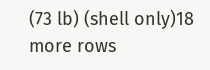(73 lb) (shell only)18 more rows